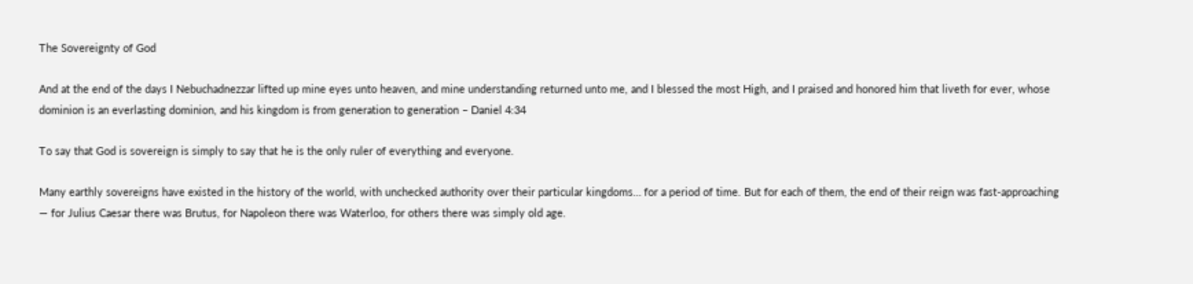The Sovereignty of God

And at the end of the days I Nebuchadnezzar lifted up mine eyes unto heaven, and mine understanding returned unto me, and I blessed the most High, and I praised and honored him that liveth for ever, whose dominion is an everlasting dominion, and his kingdom is from generation to generation – Daniel 4:34

To say that God is sovereign is simply to say that he is the only ruler of everything and everyone.

Many earthly sovereigns have existed in the history of the world, with unchecked authority over their particular kingdoms… for a period of time. But for each of them, the end of their reign was fast-approaching — for Julius Caesar there was Brutus, for Napoleon there was Waterloo, for others there was simply old age.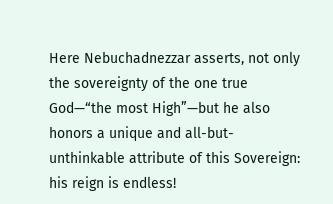Here Nebuchadnezzar asserts, not only the sovereignty of the one true God—“the most High”—but he also honors a unique and all-but-unthinkable attribute of this Sovereign: his reign is endless!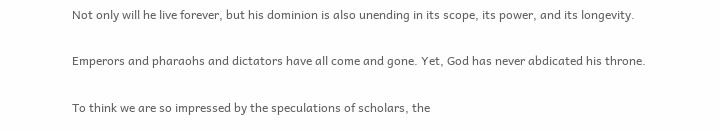Not only will he live forever, but his dominion is also unending in its scope, its power, and its longevity.

Emperors and pharaohs and dictators have all come and gone. Yet, God has never abdicated his throne.

To think we are so impressed by the speculations of scholars, the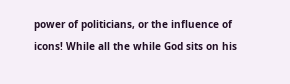power of politicians, or the influence of icons! While all the while God sits on his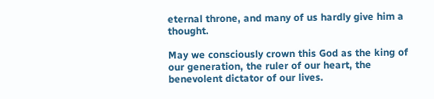eternal throne, and many of us hardly give him a thought.

May we consciously crown this God as the king of our generation, the ruler of our heart, the benevolent dictator of our lives.